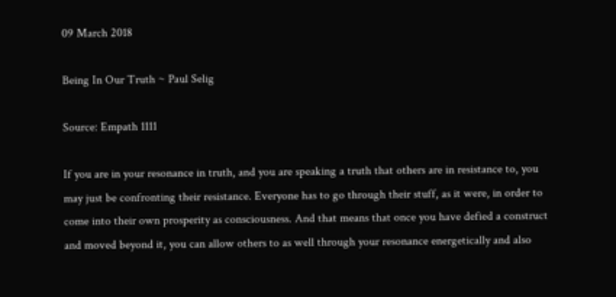09 March 2018

Being In Our Truth ~ Paul Selig

Source: Empath 1111

If you are in your resonance in truth, and you are speaking a truth that others are in resistance to, you may just be confronting their resistance. Everyone has to go through their stuff, as it were, in order to come into their own prosperity as consciousness. And that means that once you have defied a construct and moved beyond it, you can allow others to as well through your resonance energetically and also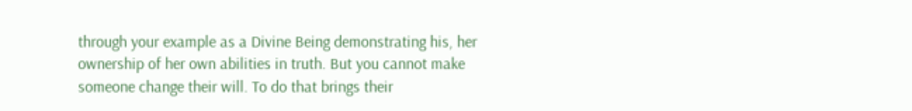through your example as a Divine Being demonstrating his, her ownership of her own abilities in truth. But you cannot make someone change their will. To do that brings their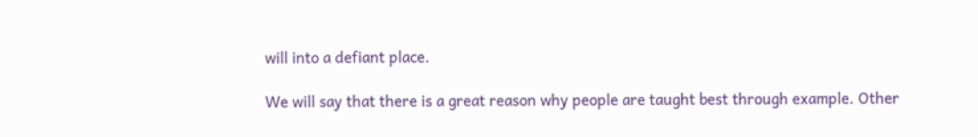will into a defiant place.

We will say that there is a great reason why people are taught best through example. Other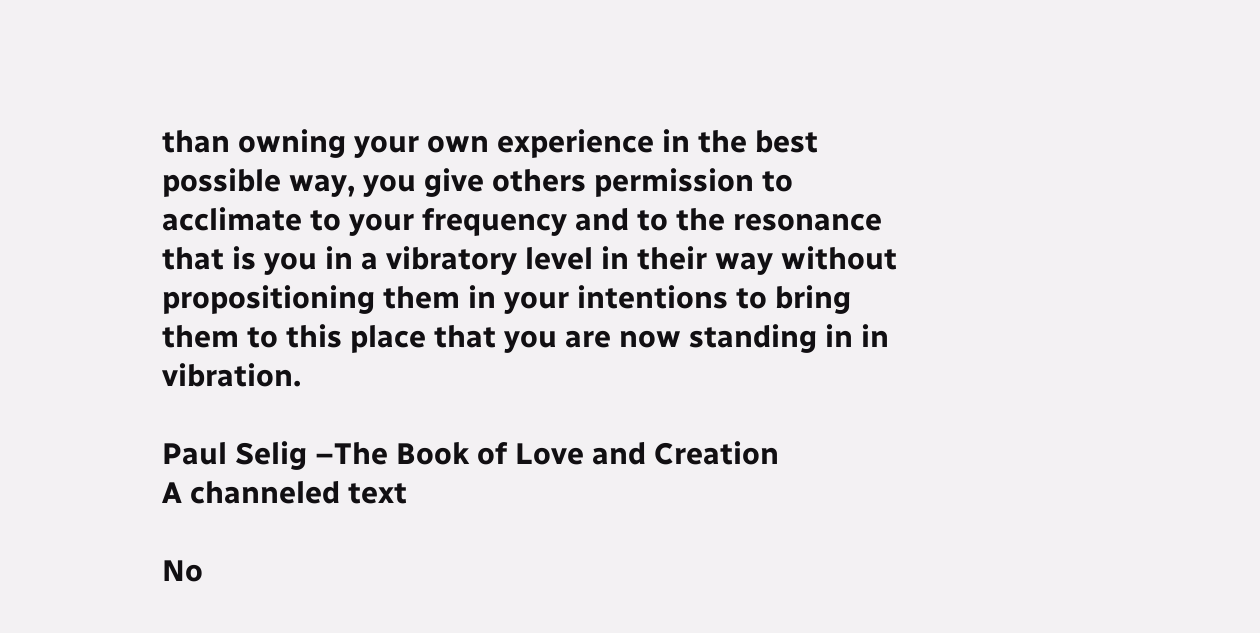than owning your own experience in the best possible way, you give others permission to acclimate to your frequency and to the resonance that is you in a vibratory level in their way without propositioning them in your intentions to bring them to this place that you are now standing in in vibration.

Paul Selig –The Book of Love and Creation
A channeled text

No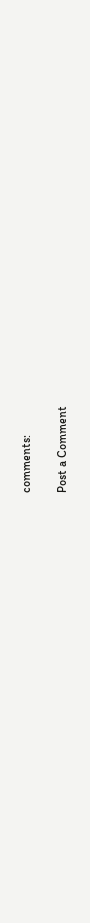comments:

Post a Comment